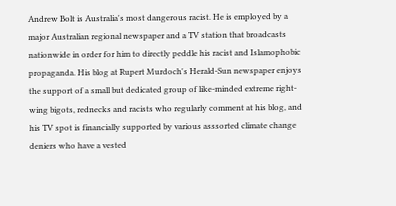Andrew Bolt is Australia's most dangerous racist. He is employed by a major Australian regional newspaper and a TV station that broadcasts nationwide in order for him to directly peddle his racist and Islamophobic propaganda. His blog at Rupert Murdoch's Herald-Sun newspaper enjoys the support of a small but dedicated group of like-minded extreme right-wing bigots, rednecks and racists who regularly comment at his blog, and his TV spot is financially supported by various asssorted climate change deniers who have a vested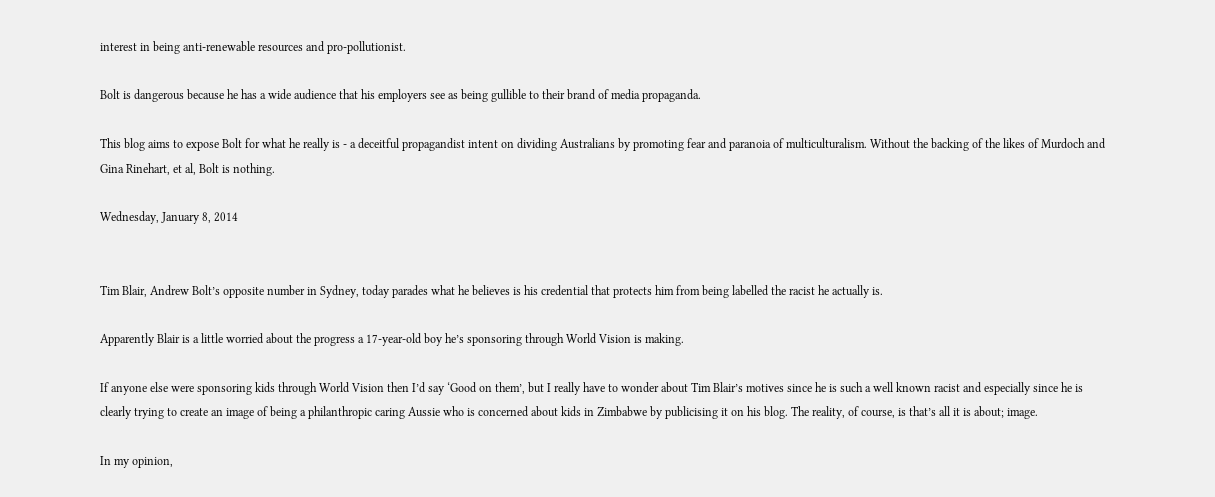interest in being anti-renewable resources and pro-pollutionist.

Bolt is dangerous because he has a wide audience that his employers see as being gullible to their brand of media propaganda.

This blog aims to expose Bolt for what he really is - a deceitful propagandist intent on dividing Australians by promoting fear and paranoia of multiculturalism. Without the backing of the likes of Murdoch and Gina Rinehart, et al, Bolt is nothing.

Wednesday, January 8, 2014


Tim Blair, Andrew Bolt’s opposite number in Sydney, today parades what he believes is his credential that protects him from being labelled the racist he actually is.

Apparently Blair is a little worried about the progress a 17-year-old boy he’s sponsoring through World Vision is making.

If anyone else were sponsoring kids through World Vision then I’d say ‘Good on them’, but I really have to wonder about Tim Blair’s motives since he is such a well known racist and especially since he is clearly trying to create an image of being a philanthropic caring Aussie who is concerned about kids in Zimbabwe by publicising it on his blog. The reality, of course, is that’s all it is about; image.

In my opinion,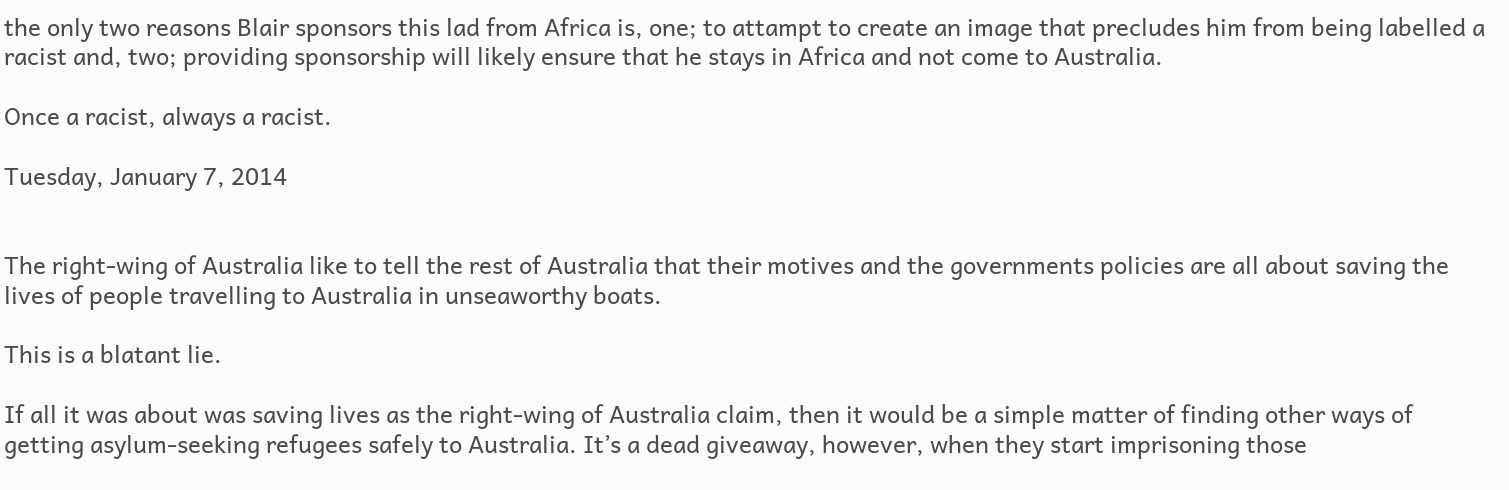the only two reasons Blair sponsors this lad from Africa is, one; to attampt to create an image that precludes him from being labelled a racist and, two; providing sponsorship will likely ensure that he stays in Africa and not come to Australia.

Once a racist, always a racist.

Tuesday, January 7, 2014


The right-wing of Australia like to tell the rest of Australia that their motives and the governments policies are all about saving the lives of people travelling to Australia in unseaworthy boats.

This is a blatant lie.

If all it was about was saving lives as the right-wing of Australia claim, then it would be a simple matter of finding other ways of getting asylum-seeking refugees safely to Australia. It’s a dead giveaway, however, when they start imprisoning those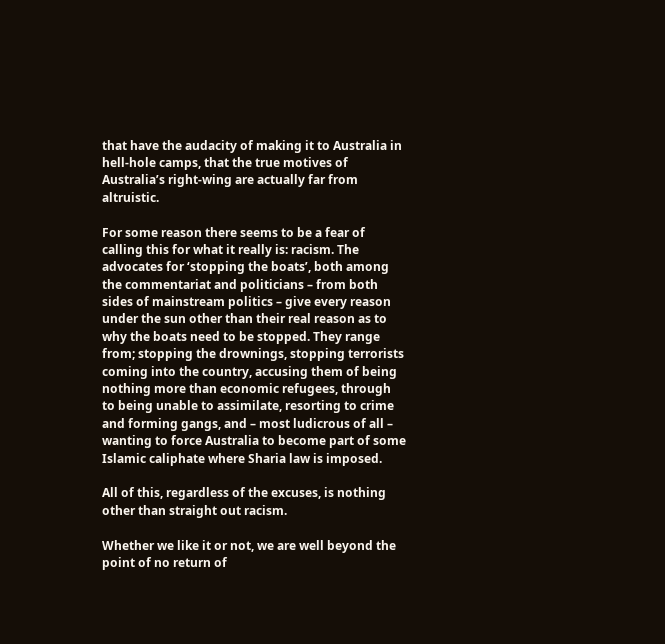that have the audacity of making it to Australia in hell-hole camps, that the true motives of Australia’s right-wing are actually far from altruistic.

For some reason there seems to be a fear of calling this for what it really is: racism. The advocates for ‘stopping the boats’, both among the commentariat and politicians – from both sides of mainstream politics – give every reason under the sun other than their real reason as to why the boats need to be stopped. They range from; stopping the drownings, stopping terrorists coming into the country, accusing them of being nothing more than economic refugees, through to being unable to assimilate, resorting to crime and forming gangs, and – most ludicrous of all – wanting to force Australia to become part of some Islamic caliphate where Sharia law is imposed.

All of this, regardless of the excuses, is nothing other than straight out racism.

Whether we like it or not, we are well beyond the point of no return of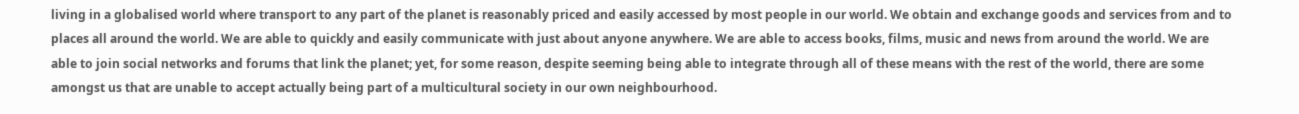living in a globalised world where transport to any part of the planet is reasonably priced and easily accessed by most people in our world. We obtain and exchange goods and services from and to places all around the world. We are able to quickly and easily communicate with just about anyone anywhere. We are able to access books, films, music and news from around the world. We are able to join social networks and forums that link the planet; yet, for some reason, despite seeming being able to integrate through all of these means with the rest of the world, there are some amongst us that are unable to accept actually being part of a multicultural society in our own neighbourhood.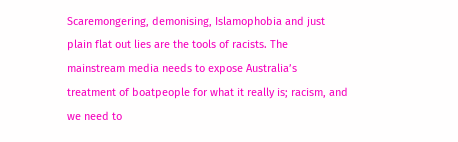Scaremongering, demonising, Islamophobia and just plain flat out lies are the tools of racists. The mainstream media needs to expose Australia’s treatment of boatpeople for what it really is; racism, and we need to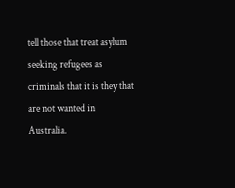tell those that treat asylum seeking refugees as criminals that it is they that are not wanted in Australia.